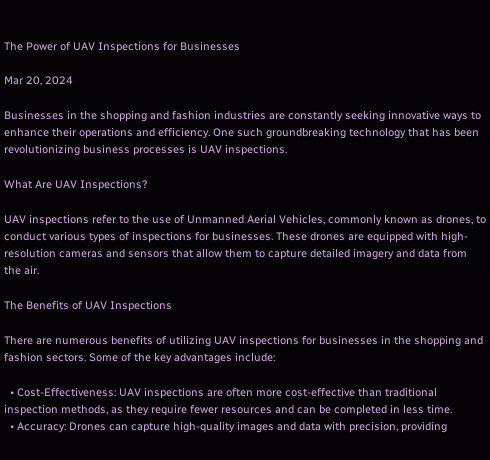The Power of UAV Inspections for Businesses

Mar 20, 2024

Businesses in the shopping and fashion industries are constantly seeking innovative ways to enhance their operations and efficiency. One such groundbreaking technology that has been revolutionizing business processes is UAV inspections.

What Are UAV Inspections?

UAV inspections refer to the use of Unmanned Aerial Vehicles, commonly known as drones, to conduct various types of inspections for businesses. These drones are equipped with high-resolution cameras and sensors that allow them to capture detailed imagery and data from the air.

The Benefits of UAV Inspections

There are numerous benefits of utilizing UAV inspections for businesses in the shopping and fashion sectors. Some of the key advantages include:

  • Cost-Effectiveness: UAV inspections are often more cost-effective than traditional inspection methods, as they require fewer resources and can be completed in less time.
  • Accuracy: Drones can capture high-quality images and data with precision, providing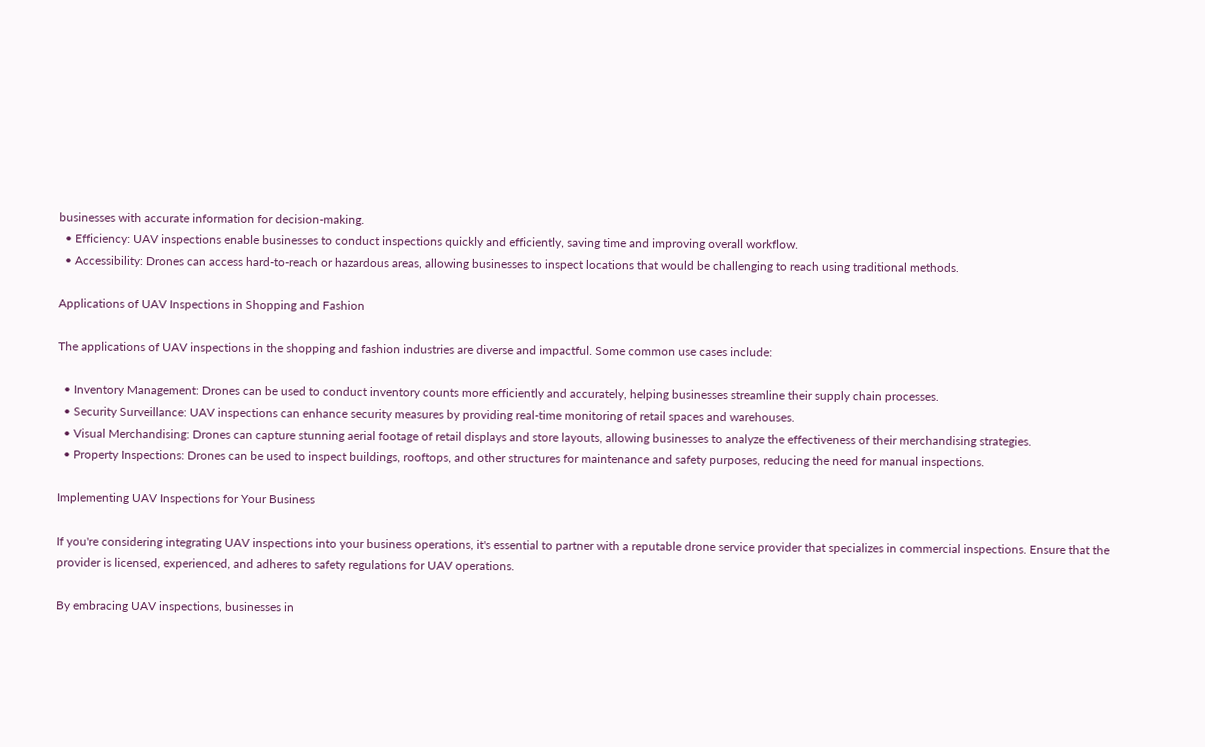businesses with accurate information for decision-making.
  • Efficiency: UAV inspections enable businesses to conduct inspections quickly and efficiently, saving time and improving overall workflow.
  • Accessibility: Drones can access hard-to-reach or hazardous areas, allowing businesses to inspect locations that would be challenging to reach using traditional methods.

Applications of UAV Inspections in Shopping and Fashion

The applications of UAV inspections in the shopping and fashion industries are diverse and impactful. Some common use cases include:

  • Inventory Management: Drones can be used to conduct inventory counts more efficiently and accurately, helping businesses streamline their supply chain processes.
  • Security Surveillance: UAV inspections can enhance security measures by providing real-time monitoring of retail spaces and warehouses.
  • Visual Merchandising: Drones can capture stunning aerial footage of retail displays and store layouts, allowing businesses to analyze the effectiveness of their merchandising strategies.
  • Property Inspections: Drones can be used to inspect buildings, rooftops, and other structures for maintenance and safety purposes, reducing the need for manual inspections.

Implementing UAV Inspections for Your Business

If you're considering integrating UAV inspections into your business operations, it's essential to partner with a reputable drone service provider that specializes in commercial inspections. Ensure that the provider is licensed, experienced, and adheres to safety regulations for UAV operations.

By embracing UAV inspections, businesses in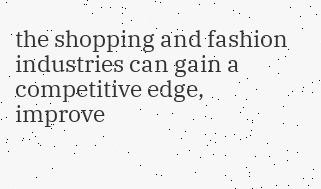the shopping and fashion industries can gain a competitive edge, improve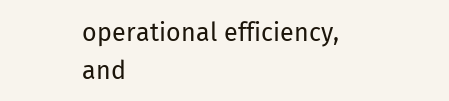operational efficiency, and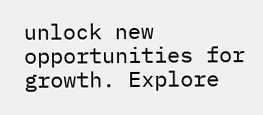unlock new opportunities for growth. Explore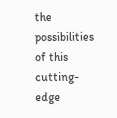the possibilities of this cutting-edge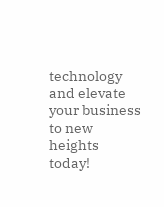technology and elevate your business to new heights today!